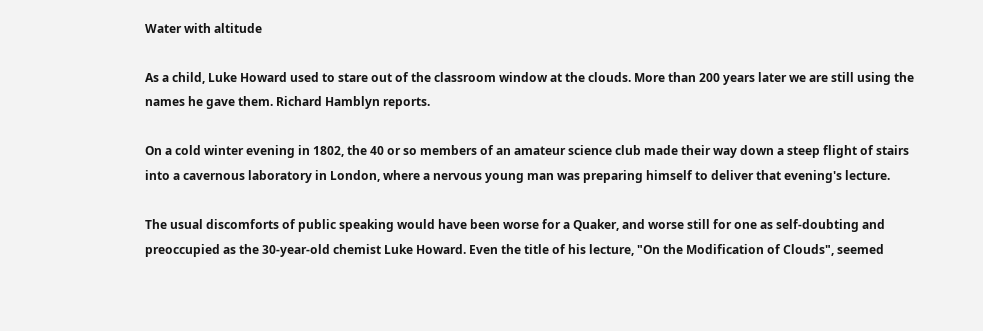Water with altitude

As a child, Luke Howard used to stare out of the classroom window at the clouds. More than 200 years later we are still using the names he gave them. Richard Hamblyn reports.

On a cold winter evening in 1802, the 40 or so members of an amateur science club made their way down a steep flight of stairs into a cavernous laboratory in London, where a nervous young man was preparing himself to deliver that evening's lecture.

The usual discomforts of public speaking would have been worse for a Quaker, and worse still for one as self-doubting and preoccupied as the 30-year-old chemist Luke Howard. Even the title of his lecture, "On the Modification of Clouds", seemed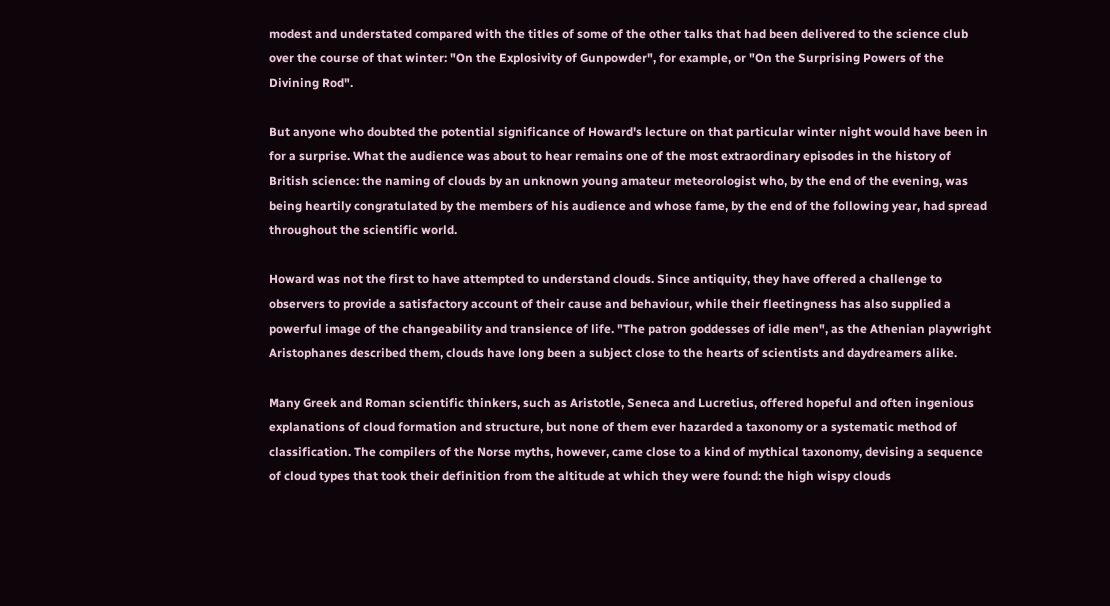modest and understated compared with the titles of some of the other talks that had been delivered to the science club over the course of that winter: "On the Explosivity of Gunpowder", for example, or "On the Surprising Powers of the Divining Rod".

But anyone who doubted the potential significance of Howard's lecture on that particular winter night would have been in for a surprise. What the audience was about to hear remains one of the most extraordinary episodes in the history of British science: the naming of clouds by an unknown young amateur meteorologist who, by the end of the evening, was being heartily congratulated by the members of his audience and whose fame, by the end of the following year, had spread throughout the scientific world.

Howard was not the first to have attempted to understand clouds. Since antiquity, they have offered a challenge to observers to provide a satisfactory account of their cause and behaviour, while their fleetingness has also supplied a powerful image of the changeability and transience of life. "The patron goddesses of idle men", as the Athenian playwright Aristophanes described them, clouds have long been a subject close to the hearts of scientists and daydreamers alike.

Many Greek and Roman scientific thinkers, such as Aristotle, Seneca and Lucretius, offered hopeful and often ingenious explanations of cloud formation and structure, but none of them ever hazarded a taxonomy or a systematic method of classification. The compilers of the Norse myths, however, came close to a kind of mythical taxonomy, devising a sequence of cloud types that took their definition from the altitude at which they were found: the high wispy clouds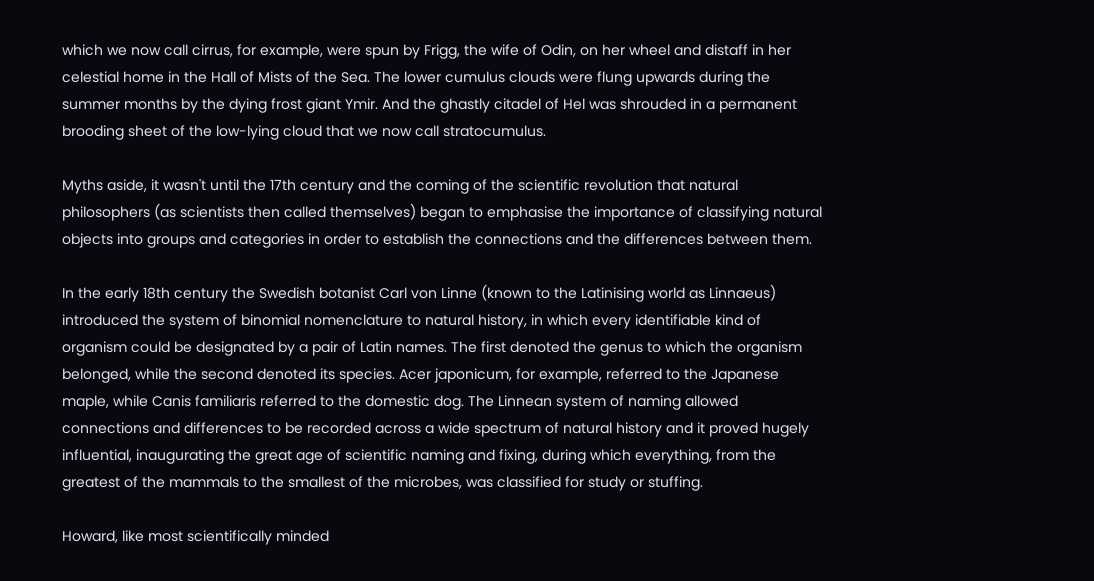which we now call cirrus, for example, were spun by Frigg, the wife of Odin, on her wheel and distaff in her celestial home in the Hall of Mists of the Sea. The lower cumulus clouds were flung upwards during the summer months by the dying frost giant Ymir. And the ghastly citadel of Hel was shrouded in a permanent brooding sheet of the low-lying cloud that we now call stratocumulus.

Myths aside, it wasn't until the 17th century and the coming of the scientific revolution that natural philosophers (as scientists then called themselves) began to emphasise the importance of classifying natural objects into groups and categories in order to establish the connections and the differences between them.

In the early 18th century the Swedish botanist Carl von Linne (known to the Latinising world as Linnaeus) introduced the system of binomial nomenclature to natural history, in which every identifiable kind of organism could be designated by a pair of Latin names. The first denoted the genus to which the organism belonged, while the second denoted its species. Acer japonicum, for example, referred to the Japanese maple, while Canis familiaris referred to the domestic dog. The Linnean system of naming allowed connections and differences to be recorded across a wide spectrum of natural history and it proved hugely influential, inaugurating the great age of scientific naming and fixing, during which everything, from the greatest of the mammals to the smallest of the microbes, was classified for study or stuffing.

Howard, like most scientifically minded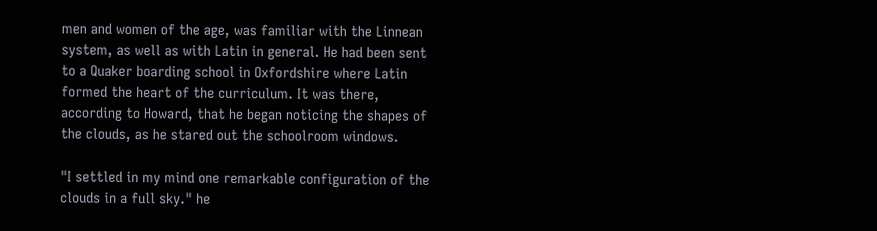men and women of the age, was familiar with the Linnean system, as well as with Latin in general. He had been sent to a Quaker boarding school in Oxfordshire where Latin formed the heart of the curriculum. It was there, according to Howard, that he began noticing the shapes of the clouds, as he stared out the schoolroom windows.

"I settled in my mind one remarkable configuration of the clouds in a full sky." he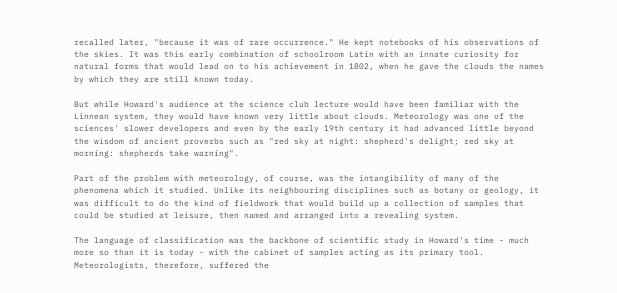recalled later, "because it was of rare occurrence." He kept notebooks of his observations of the skies. It was this early combination of schoolroom Latin with an innate curiosity for natural forms that would lead on to his achievement in 1802, when he gave the clouds the names by which they are still known today.

But while Howard's audience at the science club lecture would have been familiar with the Linnean system, they would have known very little about clouds. Meteorology was one of the sciences' slower developers and even by the early 19th century it had advanced little beyond the wisdom of ancient proverbs such as "red sky at night: shepherd's delight; red sky at morning: shepherds take warning".

Part of the problem with meteorology, of course, was the intangibility of many of the phenomena which it studied. Unlike its neighbouring disciplines such as botany or geology, it was difficult to do the kind of fieldwork that would build up a collection of samples that could be studied at leisure, then named and arranged into a revealing system.

The language of classification was the backbone of scientific study in Howard's time - much more so than it is today - with the cabinet of samples acting as its primary tool. Meteorologists, therefore, suffered the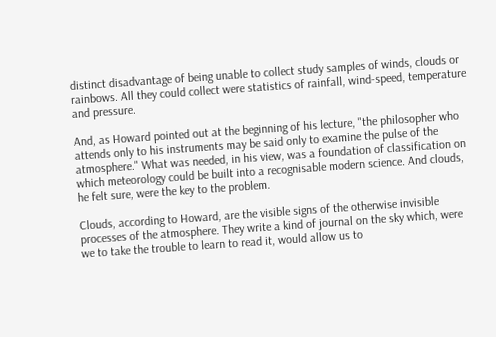distinct disadvantage of being unable to collect study samples of winds, clouds or rainbows. All they could collect were statistics of rainfall, wind-speed, temperature and pressure.

And, as Howard pointed out at the beginning of his lecture, "the philosopher who attends only to his instruments may be said only to examine the pulse of the atmosphere." What was needed, in his view, was a foundation of classification on which meteorology could be built into a recognisable modern science. And clouds, he felt sure, were the key to the problem.

Clouds, according to Howard, are the visible signs of the otherwise invisible processes of the atmosphere. They write a kind of journal on the sky which, were we to take the trouble to learn to read it, would allow us to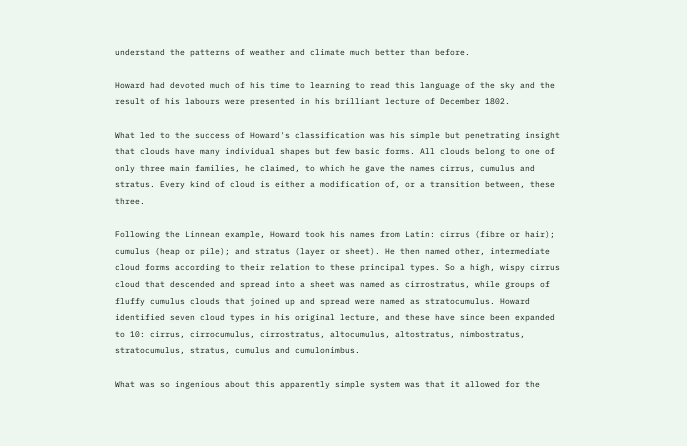understand the patterns of weather and climate much better than before.

Howard had devoted much of his time to learning to read this language of the sky and the result of his labours were presented in his brilliant lecture of December 1802.

What led to the success of Howard's classification was his simple but penetrating insight that clouds have many individual shapes but few basic forms. All clouds belong to one of only three main families, he claimed, to which he gave the names cirrus, cumulus and stratus. Every kind of cloud is either a modification of, or a transition between, these three.

Following the Linnean example, Howard took his names from Latin: cirrus (fibre or hair); cumulus (heap or pile); and stratus (layer or sheet). He then named other, intermediate cloud forms according to their relation to these principal types. So a high, wispy cirrus cloud that descended and spread into a sheet was named as cirrostratus, while groups of fluffy cumulus clouds that joined up and spread were named as stratocumulus. Howard identified seven cloud types in his original lecture, and these have since been expanded to 10: cirrus, cirrocumulus, cirrostratus, altocumulus, altostratus, nimbostratus, stratocumulus, stratus, cumulus and cumulonimbus.

What was so ingenious about this apparently simple system was that it allowed for the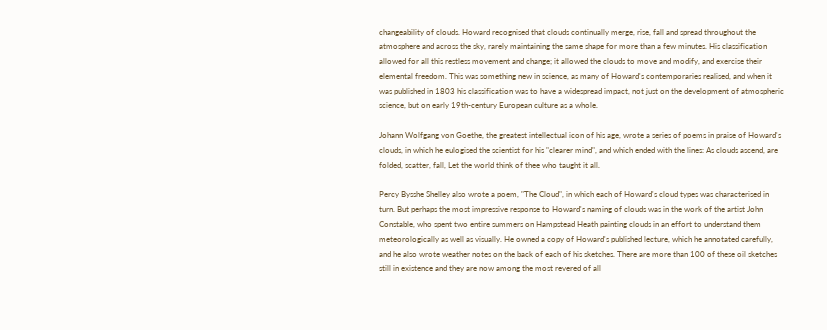changeability of clouds. Howard recognised that clouds continually merge, rise, fall and spread throughout the atmosphere and across the sky, rarely maintaining the same shape for more than a few minutes. His classification allowed for all this restless movement and change; it allowed the clouds to move and modify, and exercise their elemental freedom. This was something new in science, as many of Howard's contemporaries realised, and when it was published in 1803 his classification was to have a widespread impact, not just on the development of atmospheric science, but on early 19th-century European culture as a whole.

Johann Wolfgang von Goethe, the greatest intellectual icon of his age, wrote a series of poems in praise of Howard's clouds, in which he eulogised the scientist for his "clearer mind", and which ended with the lines: As clouds ascend, are folded, scatter, fall, Let the world think of thee who taught it all.

Percy Bysshe Shelley also wrote a poem, "The Cloud", in which each of Howard's cloud types was characterised in turn. But perhaps the most impressive response to Howard's naming of clouds was in the work of the artist John Constable, who spent two entire summers on Hampstead Heath painting clouds in an effort to understand them meteorologically as well as visually. He owned a copy of Howard's published lecture, which he annotated carefully, and he also wrote weather notes on the back of each of his sketches. There are more than 100 of these oil sketches still in existence and they are now among the most revered of all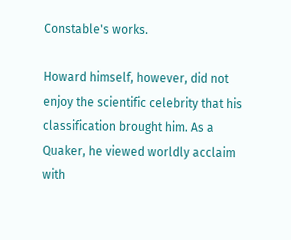Constable's works.

Howard himself, however, did not enjoy the scientific celebrity that his classification brought him. As a Quaker, he viewed worldly acclaim with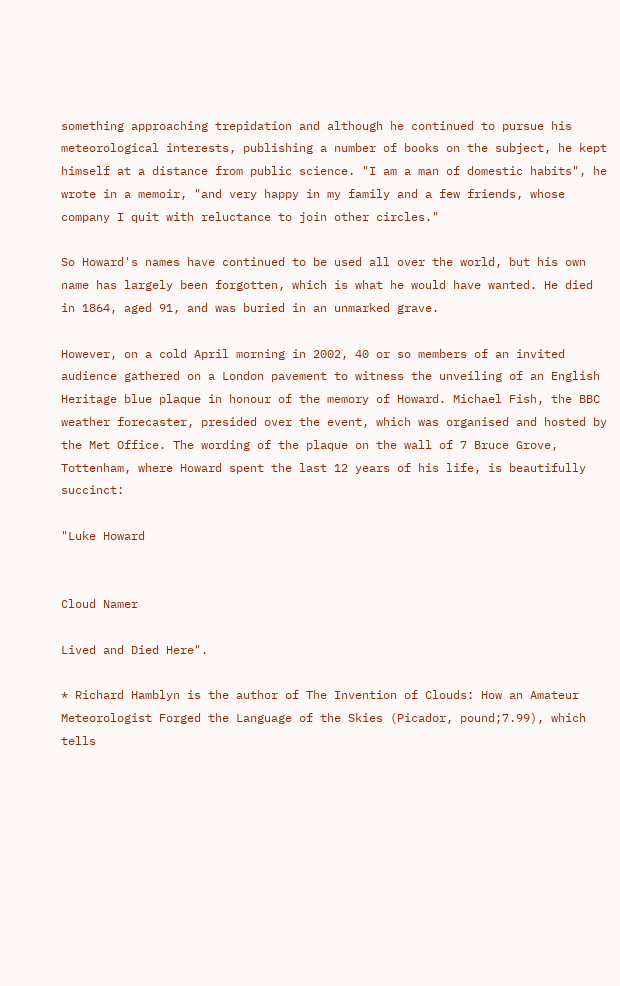something approaching trepidation and although he continued to pursue his meteorological interests, publishing a number of books on the subject, he kept himself at a distance from public science. "I am a man of domestic habits", he wrote in a memoir, "and very happy in my family and a few friends, whose company I quit with reluctance to join other circles."

So Howard's names have continued to be used all over the world, but his own name has largely been forgotten, which is what he would have wanted. He died in 1864, aged 91, and was buried in an unmarked grave.

However, on a cold April morning in 2002, 40 or so members of an invited audience gathered on a London pavement to witness the unveiling of an English Heritage blue plaque in honour of the memory of Howard. Michael Fish, the BBC weather forecaster, presided over the event, which was organised and hosted by the Met Office. The wording of the plaque on the wall of 7 Bruce Grove, Tottenham, where Howard spent the last 12 years of his life, is beautifully succinct:

"Luke Howard


Cloud Namer

Lived and Died Here".

* Richard Hamblyn is the author of The Invention of Clouds: How an Amateur Meteorologist Forged the Language of the Skies (Picador, pound;7.99), which tells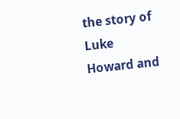the story of Luke Howard and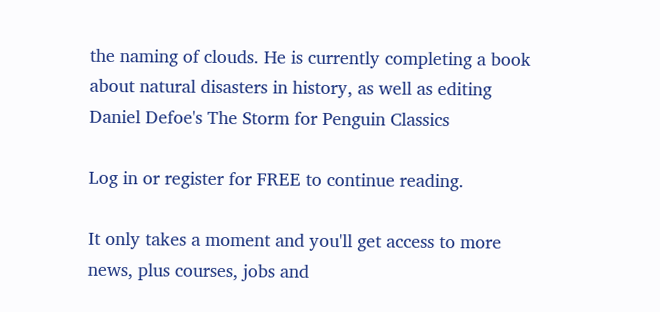the naming of clouds. He is currently completing a book about natural disasters in history, as well as editing Daniel Defoe's The Storm for Penguin Classics

Log in or register for FREE to continue reading.

It only takes a moment and you'll get access to more news, plus courses, jobs and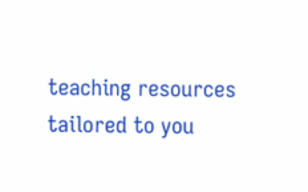teaching resources tailored to you